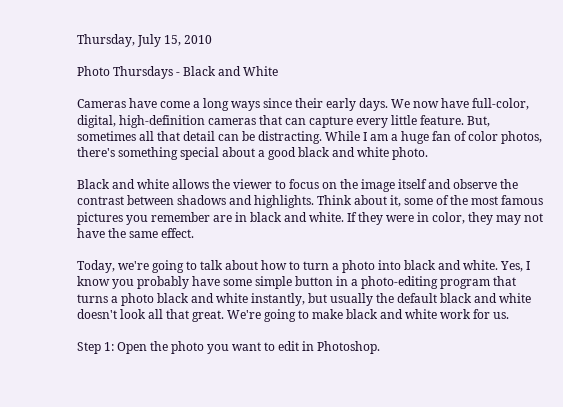Thursday, July 15, 2010

Photo Thursdays - Black and White

Cameras have come a long ways since their early days. We now have full-color, digital, high-definition cameras that can capture every little feature. But, sometimes all that detail can be distracting. While I am a huge fan of color photos, there's something special about a good black and white photo.

Black and white allows the viewer to focus on the image itself and observe the contrast between shadows and highlights. Think about it, some of the most famous pictures you remember are in black and white. If they were in color, they may not have the same effect.

Today, we're going to talk about how to turn a photo into black and white. Yes, I know you probably have some simple button in a photo-editing program that turns a photo black and white instantly, but usually the default black and white doesn't look all that great. We're going to make black and white work for us.

Step 1: Open the photo you want to edit in Photoshop.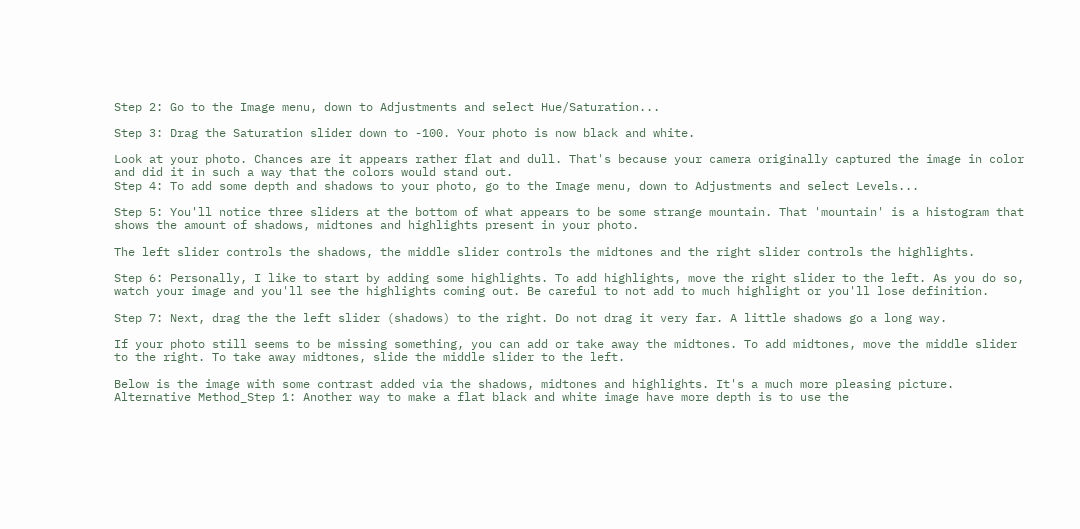Step 2: Go to the Image menu, down to Adjustments and select Hue/Saturation...

Step 3: Drag the Saturation slider down to -100. Your photo is now black and white.

Look at your photo. Chances are it appears rather flat and dull. That's because your camera originally captured the image in color and did it in such a way that the colors would stand out.
Step 4: To add some depth and shadows to your photo, go to the Image menu, down to Adjustments and select Levels...

Step 5: You'll notice three sliders at the bottom of what appears to be some strange mountain. That 'mountain' is a histogram that shows the amount of shadows, midtones and highlights present in your photo.

The left slider controls the shadows, the middle slider controls the midtones and the right slider controls the highlights.

Step 6: Personally, I like to start by adding some highlights. To add highlights, move the right slider to the left. As you do so, watch your image and you'll see the highlights coming out. Be careful to not add to much highlight or you'll lose definition.

Step 7: Next, drag the the left slider (shadows) to the right. Do not drag it very far. A little shadows go a long way.

If your photo still seems to be missing something, you can add or take away the midtones. To add midtones, move the middle slider to the right. To take away midtones, slide the middle slider to the left.

Below is the image with some contrast added via the shadows, midtones and highlights. It's a much more pleasing picture.
Alternative Method_Step 1: Another way to make a flat black and white image have more depth is to use the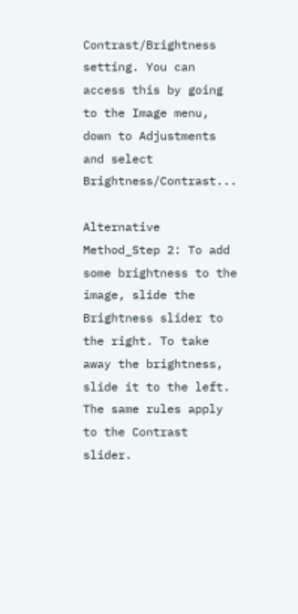Contrast/Brightness setting. You can access this by going to the Image menu, down to Adjustments and select Brightness/Contrast...

Alternative Method_Step 2: To add some brightness to the image, slide the Brightness slider to the right. To take away the brightness, slide it to the left. The same rules apply to the Contrast slider.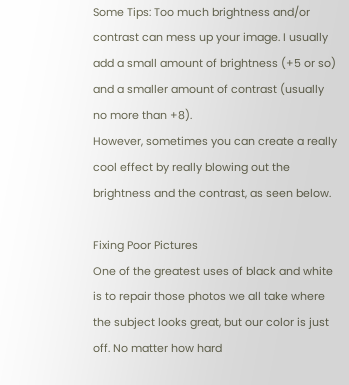Some Tips: Too much brightness and/or contrast can mess up your image. I usually add a small amount of brightness (+5 or so) and a smaller amount of contrast (usually no more than +8).
However, sometimes you can create a really cool effect by really blowing out the brightness and the contrast, as seen below.

Fixing Poor Pictures
One of the greatest uses of black and white is to repair those photos we all take where the subject looks great, but our color is just off. No matter how hard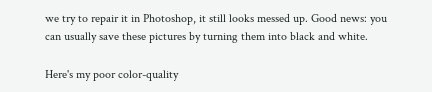we try to repair it in Photoshop, it still looks messed up. Good news: you can usually save these pictures by turning them into black and white.

Here's my poor color-quality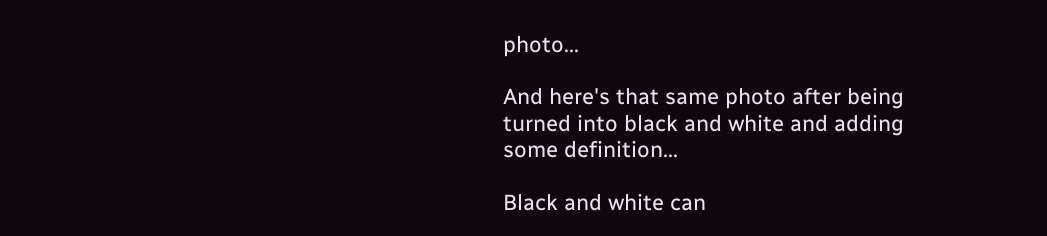photo...

And here's that same photo after being turned into black and white and adding some definition...

Black and white can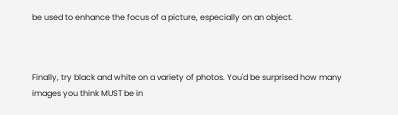be used to enhance the focus of a picture, especially on an object.



Finally, try black and white on a variety of photos. You'd be surprised how many images you think MUST be in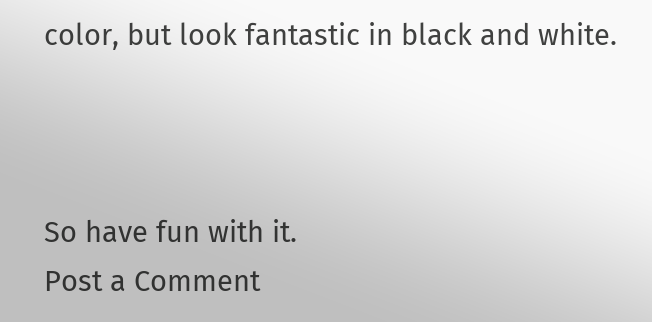color, but look fantastic in black and white.



So have fun with it.
Post a Comment